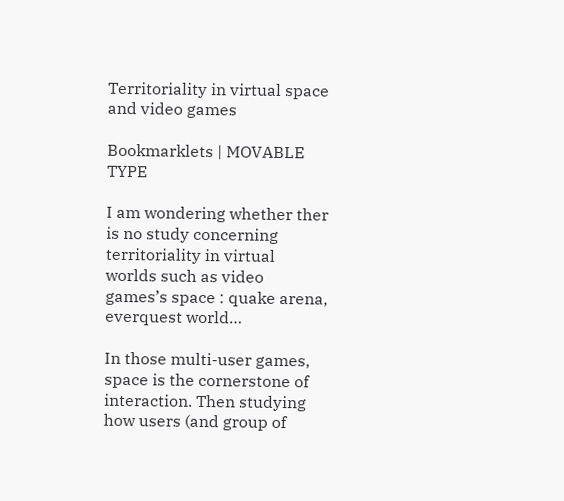Territoriality in virtual space and video games

Bookmarklets | MOVABLE TYPE

I am wondering whether ther is no study concerning territoriality in virtual worlds such as video games’s space : quake arena, everquest world…

In those multi-user games, space is the cornerstone of interaction. Then studying how users (and group of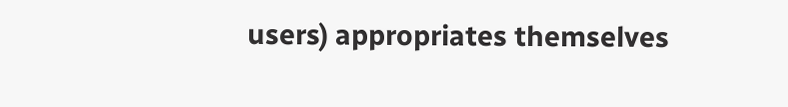users) appropriates themselves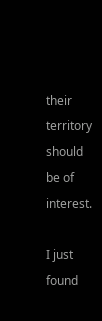their territory should be of interest.

I just found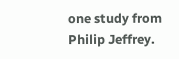one study from Philip Jeffrey.